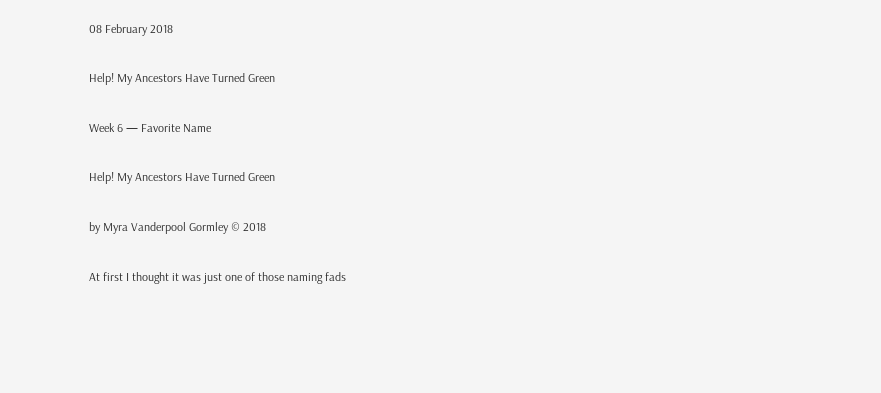08 February 2018

Help! My Ancestors Have Turned Green

Week 6 — Favorite Name

Help! My Ancestors Have Turned Green

by Myra Vanderpool Gormley © 2018

At first I thought it was just one of those naming fads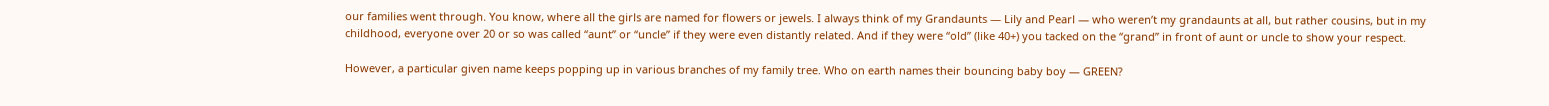our families went through. You know, where all the girls are named for flowers or jewels. I always think of my Grandaunts — Lily and Pearl — who weren’t my grandaunts at all, but rather cousins, but in my childhood, everyone over 20 or so was called “aunt” or “uncle” if they were even distantly related. And if they were “old” (like 40+) you tacked on the “grand” in front of aunt or uncle to show your respect.

However, a particular given name keeps popping up in various branches of my family tree. Who on earth names their bouncing baby boy — GREEN?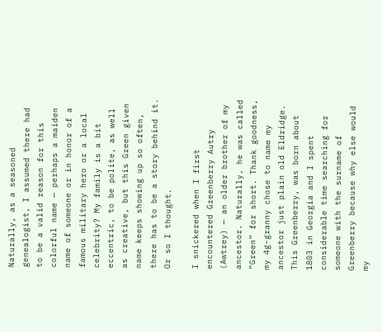Naturally, as a seasoned genealogist, I assumed there had to be a valid reason for this colorful name — perhaps a maiden name of someone or in honor of a famous military hero or a local celebrity? My family is a bit eccentric, to be polite, as well as creative, but this Green given name keeps showing up so often, there has to be a story behind it. Or so I thought.

I snickered when I first encountered Greenberry Autry (Awtrey) — an older brother of my ancestor. Naturally, he was called “Green” for short. Thank goodness, my 4g-granny chose to name my ancestor just plain old Eldridge. This Greenberry, was born about 1803 in Georgia and I spent considerable time searching for someone with the surname of Greenberry because why else would my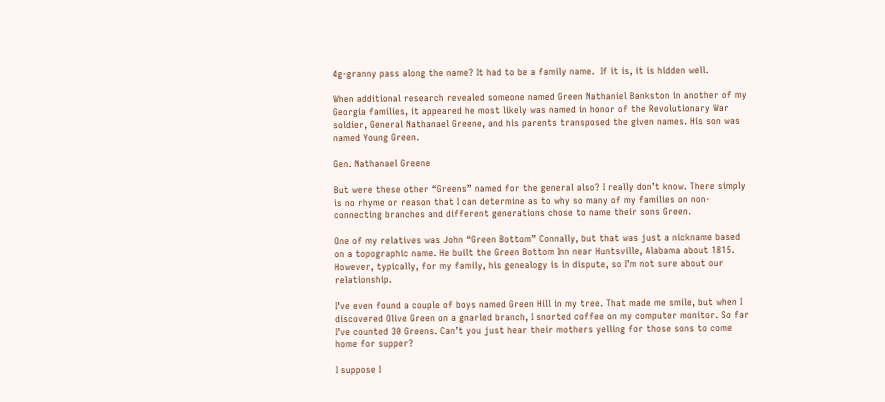4g-granny pass along the name? It had to be a family name.  If it is, it is hidden well.

When additional research revealed someone named Green Nathaniel Bankston in another of my Georgia families, it appeared he most likely was named in honor of the Revolutionary War soldier, General Nathanael Greene, and his parents transposed the given names. His son was named Young Green.

Gen. Nathanael Greene

But were these other “Greens” named for the general also? I really don’t know. There simply is no rhyme or reason that I can determine as to why so many of my families on non-connecting branches and different generations chose to name their sons Green.

One of my relatives was John “Green Bottom” Connally, but that was just a nickname based on a topographic name. He built the Green Bottom Inn near Huntsville, Alabama about 1815. However, typically, for my family, his genealogy is in dispute, so I’m not sure about our relationship.

I’ve even found a couple of boys named Green Hill in my tree. That made me smile, but when I discovered Olive Green on a gnarled branch, I snorted coffee on my computer monitor. So far I’ve counted 30 Greens. Can’t you just hear their mothers yelling for those sons to come home for supper?

I suppose I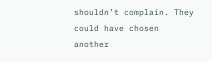shouldn’t complain. They could have chosen another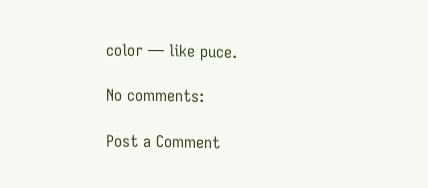color — like puce.

No comments:

Post a Comment